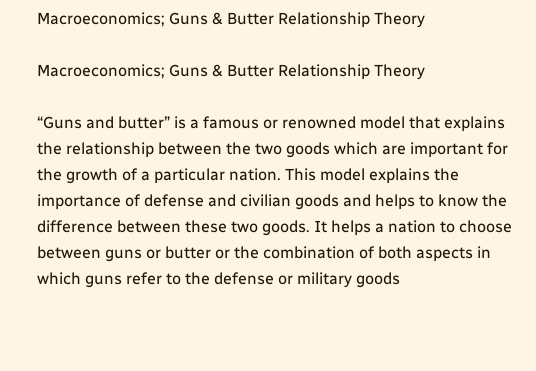Macroeconomics; Guns & Butter Relationship Theory

Macroeconomics; Guns & Butter Relationship Theory

“Guns and butter” is a famous or renowned model that explains the relationship between the two goods which are important for the growth of a particular nation. This model explains the importance of defense and civilian goods and helps to know the difference between these two goods. It helps a nation to choose between guns or butter or the combination of both aspects in which guns refer to the defense or military goods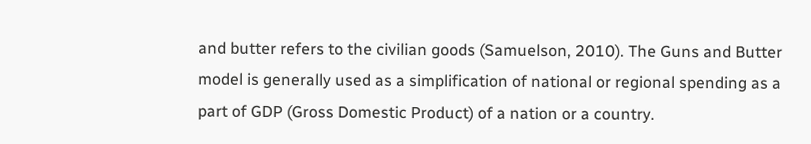and butter refers to the civilian goods (Samuelson, 2010). The Guns and Butter model is generally used as a simplification of national or regional spending as a part of GDP (Gross Domestic Product) of a nation or a country.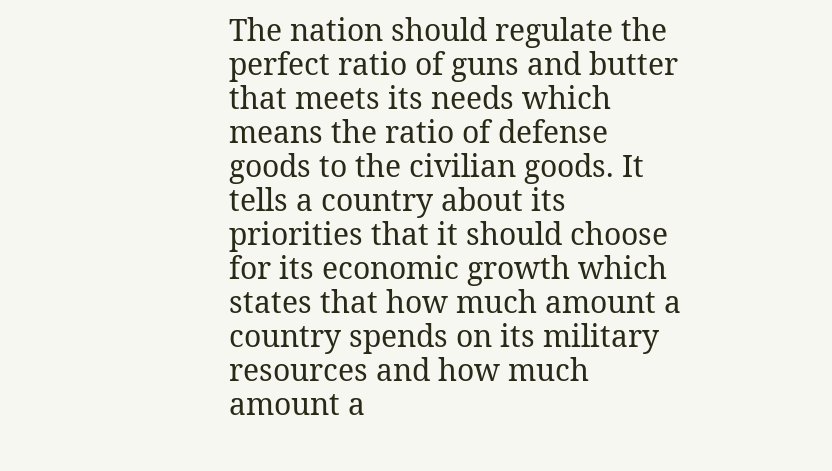The nation should regulate the perfect ratio of guns and butter that meets its needs which means the ratio of defense goods to the civilian goods. It tells a country about its priorities that it should choose for its economic growth which states that how much amount a country spends on its military resources and how much amount a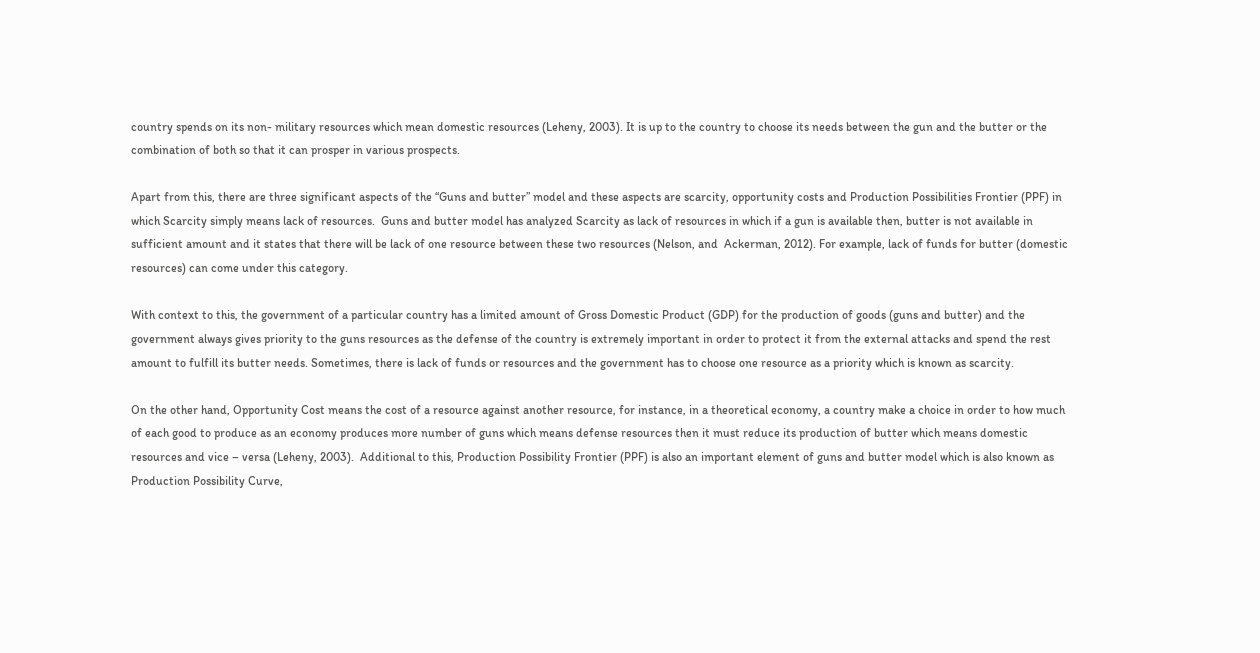country spends on its non- military resources which mean domestic resources (Leheny, 2003). It is up to the country to choose its needs between the gun and the butter or the combination of both so that it can prosper in various prospects.

Apart from this, there are three significant aspects of the “Guns and butter” model and these aspects are scarcity, opportunity costs and Production Possibilities Frontier (PPF) in which Scarcity simply means lack of resources.  Guns and butter model has analyzed Scarcity as lack of resources in which if a gun is available then, butter is not available in sufficient amount and it states that there will be lack of one resource between these two resources (Nelson, and  Ackerman, 2012). For example, lack of funds for butter (domestic resources) can come under this category.

With context to this, the government of a particular country has a limited amount of Gross Domestic Product (GDP) for the production of goods (guns and butter) and the government always gives priority to the guns resources as the defense of the country is extremely important in order to protect it from the external attacks and spend the rest amount to fulfill its butter needs. Sometimes, there is lack of funds or resources and the government has to choose one resource as a priority which is known as scarcity.

On the other hand, Opportunity Cost means the cost of a resource against another resource, for instance, in a theoretical economy, a country make a choice in order to how much of each good to produce as an economy produces more number of guns which means defense resources then it must reduce its production of butter which means domestic resources and vice – versa (Leheny, 2003).  Additional to this, Production Possibility Frontier (PPF) is also an important element of guns and butter model which is also known as Production Possibility Curve,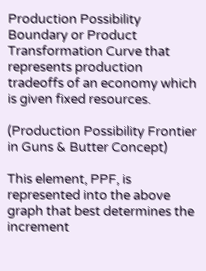Production Possibility Boundary or Product Transformation Curve that represents production tradeoffs of an economy which is given fixed resources.

(Production Possibility Frontier in Guns & Butter Concept)

This element, PPF, is represented into the above graph that best determines the increment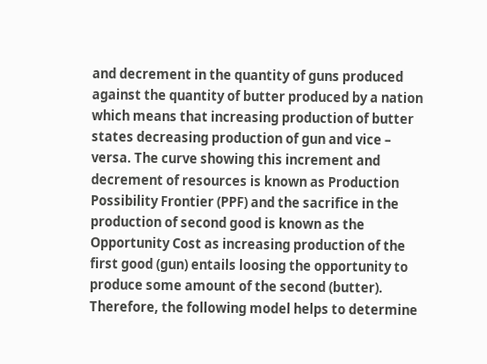and decrement in the quantity of guns produced against the quantity of butter produced by a nation which means that increasing production of butter states decreasing production of gun and vice – versa. The curve showing this increment and decrement of resources is known as Production Possibility Frontier (PPF) and the sacrifice in the production of second good is known as the Opportunity Cost as increasing production of the first good (gun) entails loosing the opportunity to produce some amount of the second (butter). Therefore, the following model helps to determine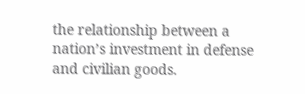the relationship between a nation’s investment in defense and civilian goods.